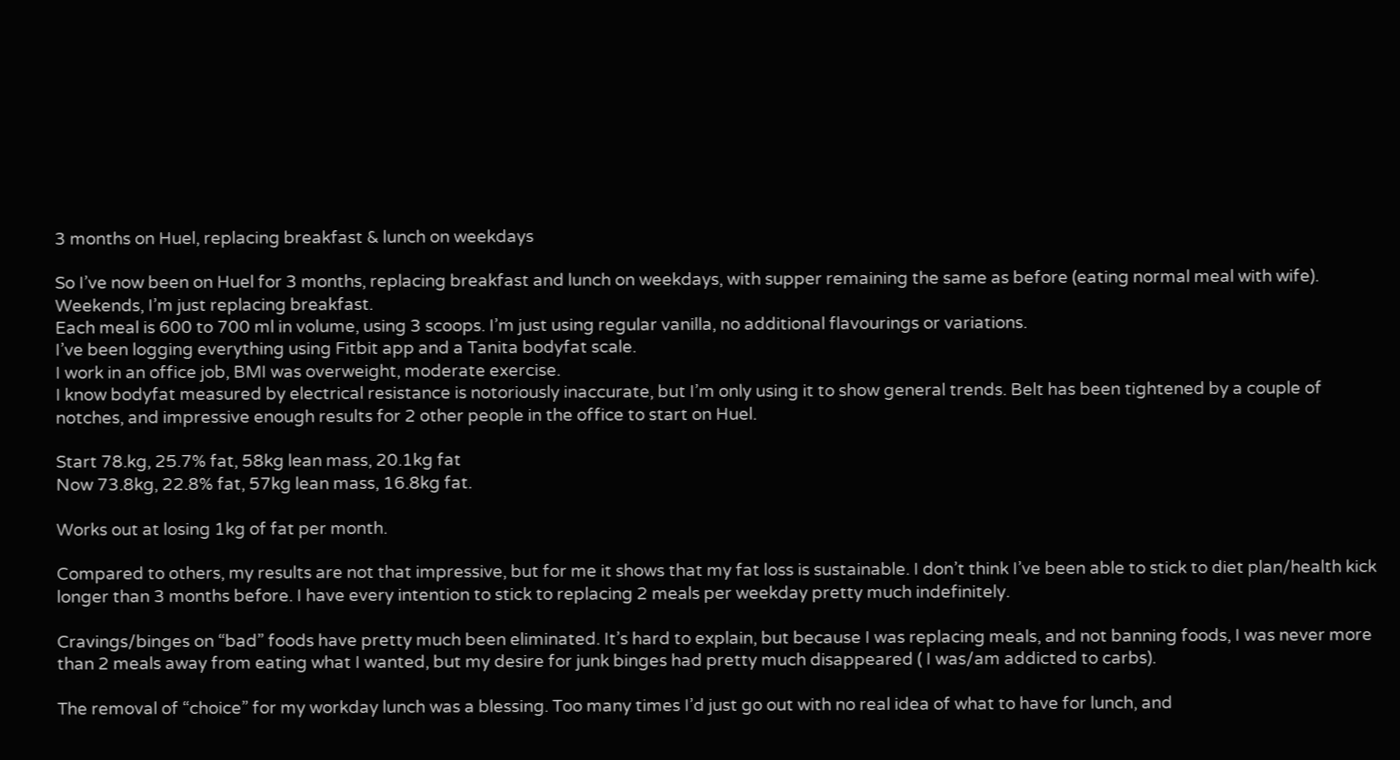3 months on Huel, replacing breakfast & lunch on weekdays

So I’ve now been on Huel for 3 months, replacing breakfast and lunch on weekdays, with supper remaining the same as before (eating normal meal with wife). Weekends, I’m just replacing breakfast.
Each meal is 600 to 700 ml in volume, using 3 scoops. I’m just using regular vanilla, no additional flavourings or variations.
I’ve been logging everything using Fitbit app and a Tanita bodyfat scale.
I work in an office job, BMI was overweight, moderate exercise.
I know bodyfat measured by electrical resistance is notoriously inaccurate, but I’m only using it to show general trends. Belt has been tightened by a couple of notches, and impressive enough results for 2 other people in the office to start on Huel.

Start 78.kg, 25.7% fat, 58kg lean mass, 20.1kg fat
Now 73.8kg, 22.8% fat, 57kg lean mass, 16.8kg fat.

Works out at losing 1kg of fat per month.

Compared to others, my results are not that impressive, but for me it shows that my fat loss is sustainable. I don’t think I’ve been able to stick to diet plan/health kick longer than 3 months before. I have every intention to stick to replacing 2 meals per weekday pretty much indefinitely.

Cravings/binges on “bad” foods have pretty much been eliminated. It’s hard to explain, but because I was replacing meals, and not banning foods, I was never more than 2 meals away from eating what I wanted, but my desire for junk binges had pretty much disappeared ( I was/am addicted to carbs).

The removal of “choice” for my workday lunch was a blessing. Too many times I’d just go out with no real idea of what to have for lunch, and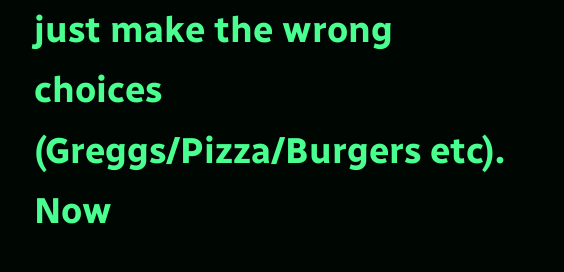just make the wrong choices (Greggs/Pizza/Burgers etc). Now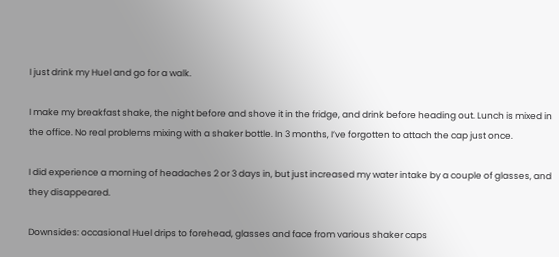I just drink my Huel and go for a walk.

I make my breakfast shake, the night before and shove it in the fridge, and drink before heading out. Lunch is mixed in the office. No real problems mixing with a shaker bottle. In 3 months, I’ve forgotten to attach the cap just once.

I did experience a morning of headaches 2 or 3 days in, but just increased my water intake by a couple of glasses, and they disappeared.

Downsides: occasional Huel drips to forehead, glasses and face from various shaker caps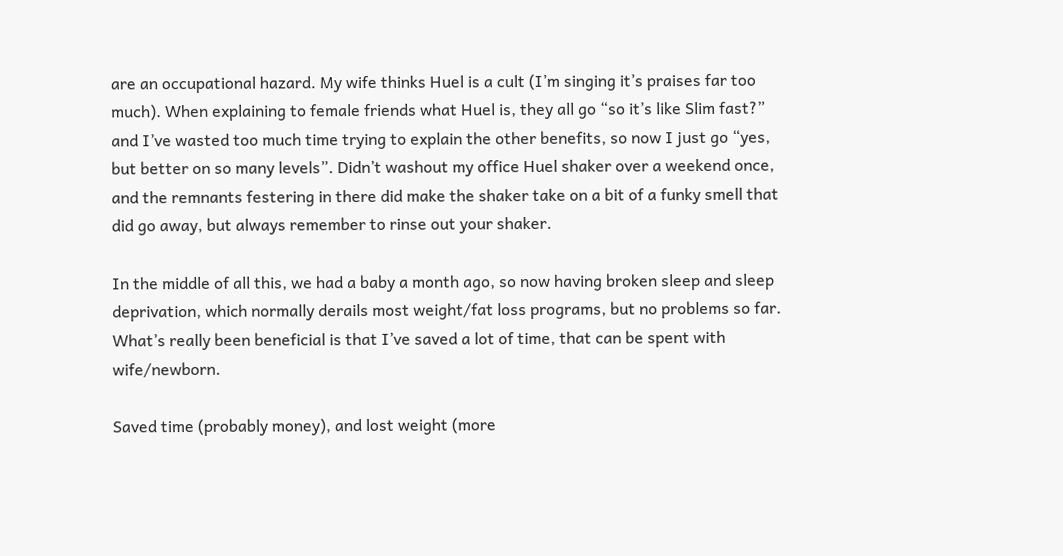are an occupational hazard. My wife thinks Huel is a cult (I’m singing it’s praises far too much). When explaining to female friends what Huel is, they all go “so it’s like Slim fast?” and I’ve wasted too much time trying to explain the other benefits, so now I just go “yes, but better on so many levels”. Didn’t washout my office Huel shaker over a weekend once, and the remnants festering in there did make the shaker take on a bit of a funky smell that did go away, but always remember to rinse out your shaker.

In the middle of all this, we had a baby a month ago, so now having broken sleep and sleep deprivation, which normally derails most weight/fat loss programs, but no problems so far. What’s really been beneficial is that I’ve saved a lot of time, that can be spent with wife/newborn.

Saved time (probably money), and lost weight (more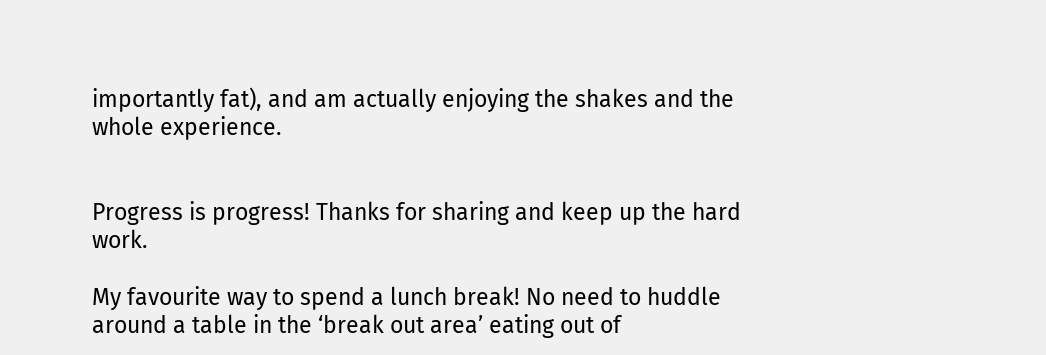importantly fat), and am actually enjoying the shakes and the whole experience.


Progress is progress! Thanks for sharing and keep up the hard work.

My favourite way to spend a lunch break! No need to huddle around a table in the ‘break out area’ eating out of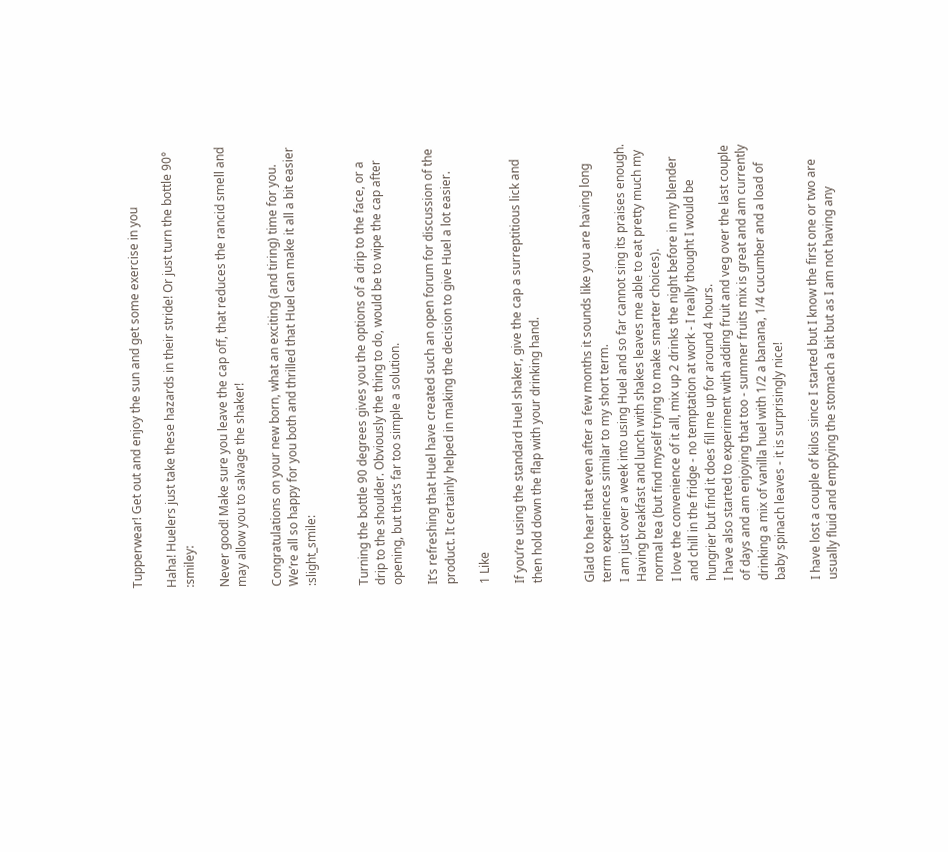Tupperwear! Get out and enjoy the sun and get some exercise in you

Haha! Huelers just take these hazards in their stride! Or just turn the bottle 90° :smiley:

Never good! Make sure you leave the cap off, that reduces the rancid smell and may allow you to salvage the shaker!

Congratulations on your new born, what an exciting (and tiring) time for you. We’re all so happy for you both and thrilled that Huel can make it all a bit easier :slight_smile:


Turning the bottle 90 degrees gives you the options of a drip to the face, or a drip to the shoulder. Obviously the thing to do, would be to wipe the cap after opening, but that’s far too simple a solution.

It’s refreshing that Huel have created such an open forum for discussion of the product. It certainly helped in making the decision to give Huel a lot easier.

1 Like

If you’re using the standard Huel shaker, give the cap a surreptitious lick and then hold down the flap with your drinking hand.


Glad to hear that even after a few months it sounds like you are having long term experiences similar to my short term.
I am just over a week into using Huel and so far cannot sing its praises enough. Having breakfast and lunch with shakes leaves me able to eat pretty much my normal tea (but find myself trying to make smarter choices).
I love the convenience of it all, mix up 2 drinks the night before in my blender and chill in the fridge - no temptation at work - I really thought I would be hungrier but find it does fill me up for around 4 hours.
I have also started to experiment with adding fruit and veg over the last couple of days and am enjoying that too - summer fruits mix is great and am currently drinking a mix of vanilla huel with 1/2 a banana, 1/4 cucumber and a load of baby spinach leaves - it is surprisingly nice!

I have lost a couple of kilos since I started but I know the first one or two are usually fluid and emptying the stomach a bit but as I am not having any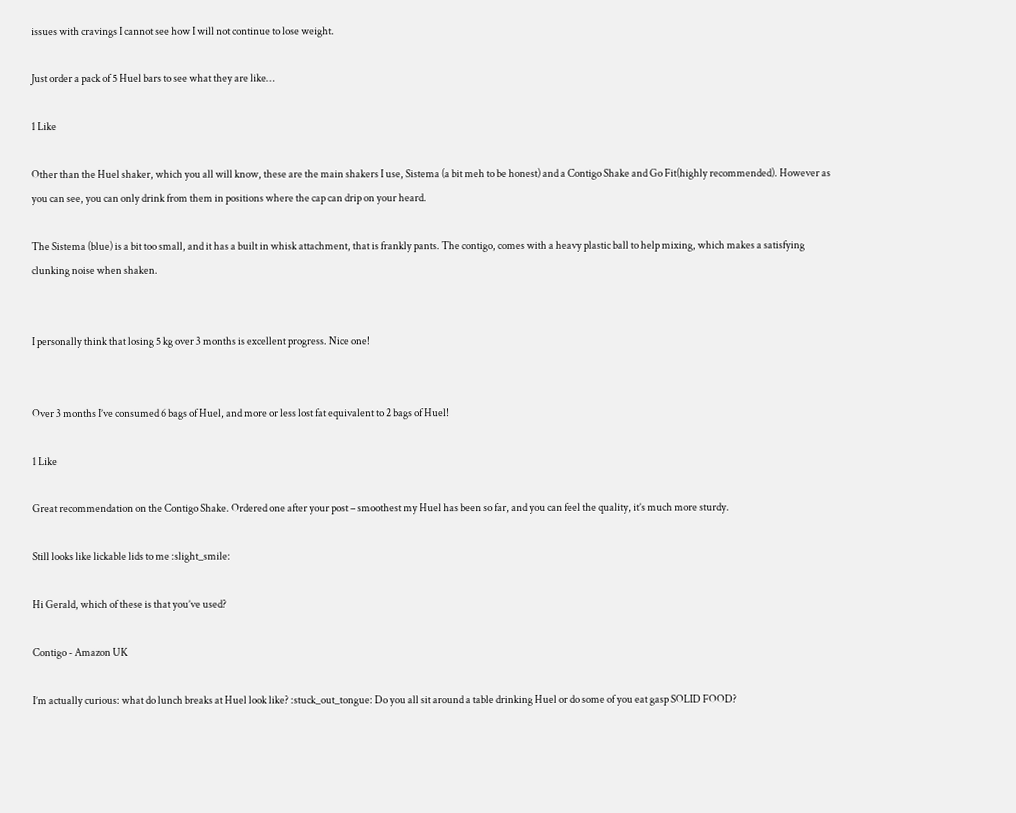issues with cravings I cannot see how I will not continue to lose weight.

Just order a pack of 5 Huel bars to see what they are like…

1 Like

Other than the Huel shaker, which you all will know, these are the main shakers I use, Sistema (a bit meh to be honest) and a Contigo Shake and Go Fit(highly recommended). However as you can see, you can only drink from them in positions where the cap can drip on your heard.

The Sistema (blue) is a bit too small, and it has a built in whisk attachment, that is frankly pants. The contigo, comes with a heavy plastic ball to help mixing, which makes a satisfying clunking noise when shaken.


I personally think that losing 5 kg over 3 months is excellent progress. Nice one!


Over 3 months I’ve consumed 6 bags of Huel, and more or less lost fat equivalent to 2 bags of Huel!

1 Like

Great recommendation on the Contigo Shake. Ordered one after your post – smoothest my Huel has been so far, and you can feel the quality, it’s much more sturdy.

Still looks like lickable lids to me :slight_smile:

Hi Gerald, which of these is that you’ve used?

Contigo - Amazon UK

I’m actually curious: what do lunch breaks at Huel look like? :stuck_out_tongue: Do you all sit around a table drinking Huel or do some of you eat gasp SOLID FOOD?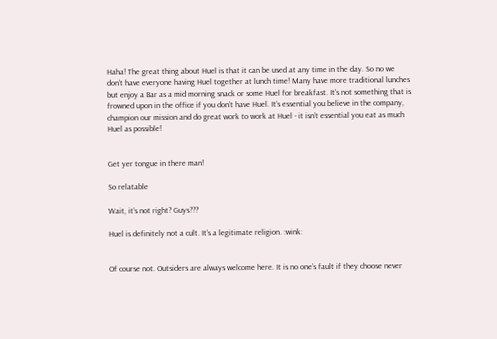Haha! The great thing about Huel is that it can be used at any time in the day. So no we don’t have everyone having Huel together at lunch time! Many have more traditional lunches but enjoy a Bar as a mid morning snack or some Huel for breakfast. It’s not something that is frowned upon in the office if you don’t have Huel. It’s essential you believe in the company, champion our mission and do great work to work at Huel - it isn’t essential you eat as much Huel as possible!


Get yer tongue in there man!

So relatable

Wait, it’s not right? Guys???

Huel is definitely not a cult. It’s a legitimate religion. :wink:


Of course not. Outsiders are always welcome here. It is no one’s fault if they choose never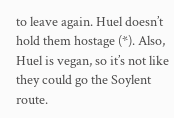to leave again. Huel doesn’t hold them hostage (*). Also, Huel is vegan, so it’s not like they could go the Soylent route.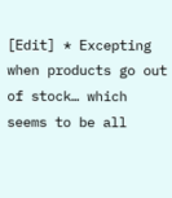[Edit] * Excepting when products go out of stock… which seems to be all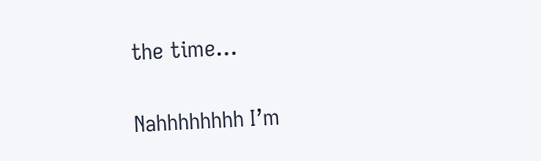the time…


Nahhhhhhhh I’m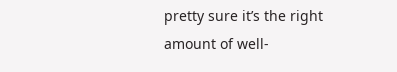pretty sure it’s the right amount of well-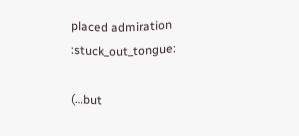placed admiration :stuck_out_tongue:

(…but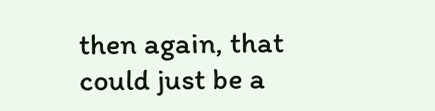then again, that could just be a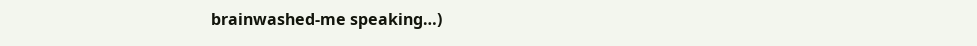brainwashed-me speaking…)